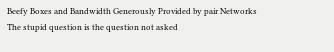Beefy Boxes and Bandwidth Generously Provided by pair Networks
The stupid question is the question not asked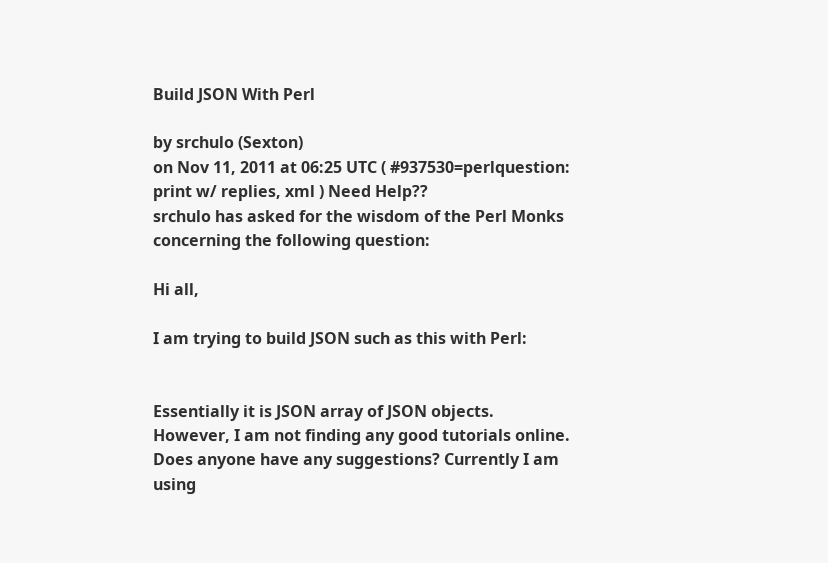Build JSON With Perl

by srchulo (Sexton)
on Nov 11, 2011 at 06:25 UTC ( #937530=perlquestion: print w/ replies, xml ) Need Help??
srchulo has asked for the wisdom of the Perl Monks concerning the following question:

Hi all,

I am trying to build JSON such as this with Perl:


Essentially it is JSON array of JSON objects. However, I am not finding any good tutorials online. Does anyone have any suggestions? Currently I am using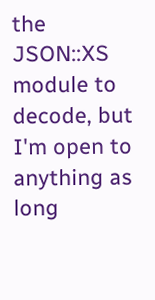the JSON::XS module to decode, but I'm open to anything as long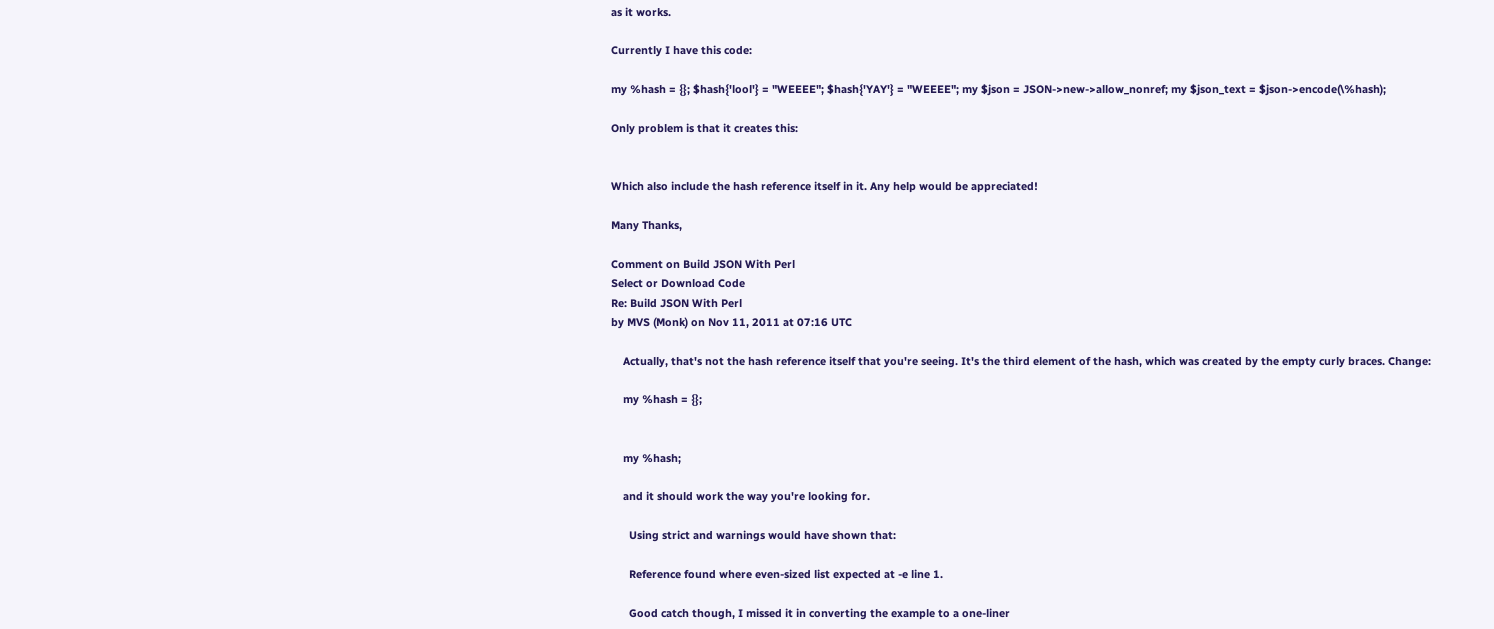as it works.

Currently I have this code:

my %hash = {}; $hash{'lool'} = "WEEEE"; $hash{'YAY'} = "WEEEE"; my $json = JSON->new->allow_nonref; my $json_text = $json->encode(\%hash);

Only problem is that it creates this:


Which also include the hash reference itself in it. Any help would be appreciated!

Many Thanks,

Comment on Build JSON With Perl
Select or Download Code
Re: Build JSON With Perl
by MVS (Monk) on Nov 11, 2011 at 07:16 UTC

    Actually, that's not the hash reference itself that you're seeing. It's the third element of the hash, which was created by the empty curly braces. Change:

    my %hash = {};


    my %hash;

    and it should work the way you're looking for.

      Using strict and warnings would have shown that:

      Reference found where even-sized list expected at -e line 1.

      Good catch though, I missed it in converting the example to a one-liner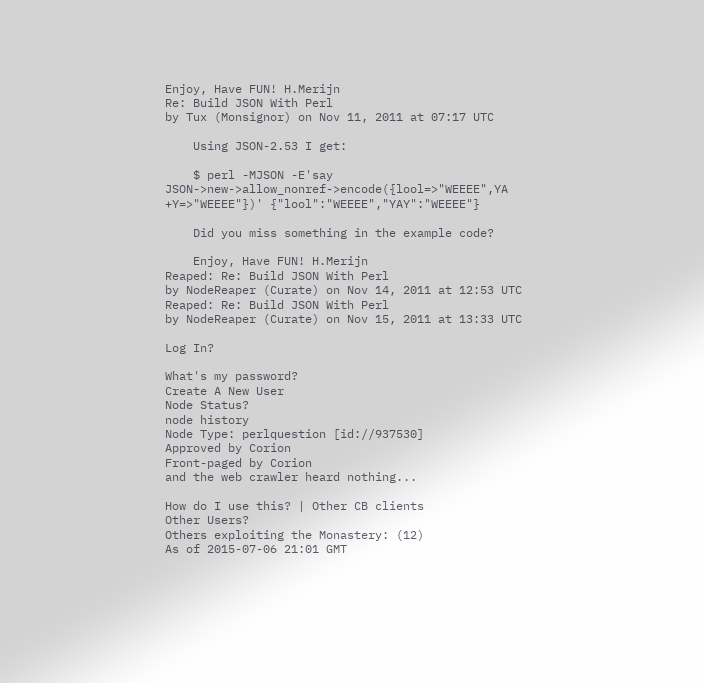Enjoy, Have FUN! H.Merijn
Re: Build JSON With Perl
by Tux (Monsignor) on Nov 11, 2011 at 07:17 UTC

    Using JSON-2.53 I get:

    $ perl -MJSON -E'say JSON->new->allow_nonref->encode({lool=>"WEEEE",YA +Y=>"WEEEE"})' {"lool":"WEEEE","YAY":"WEEEE"}

    Did you miss something in the example code?

    Enjoy, Have FUN! H.Merijn
Reaped: Re: Build JSON With Perl
by NodeReaper (Curate) on Nov 14, 2011 at 12:53 UTC
Reaped: Re: Build JSON With Perl
by NodeReaper (Curate) on Nov 15, 2011 at 13:33 UTC

Log In?

What's my password?
Create A New User
Node Status?
node history
Node Type: perlquestion [id://937530]
Approved by Corion
Front-paged by Corion
and the web crawler heard nothing...

How do I use this? | Other CB clients
Other Users?
Others exploiting the Monastery: (12)
As of 2015-07-06 21:01 GMT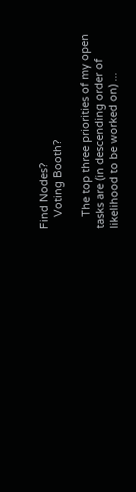Find Nodes?
    Voting Booth?

    The top three priorities of my open tasks are (in descending order of likelihood to be worked on) ...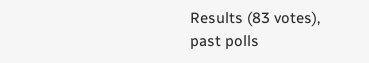Results (83 votes), past polls